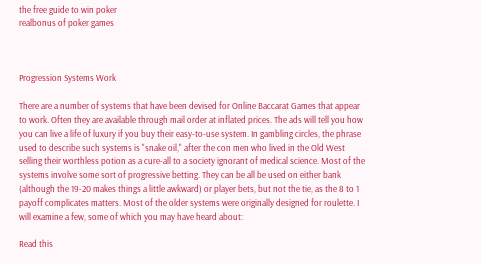the free guide to win poker
realbonus of poker games



Progression Systems Work

There are a number of systems that have been devised for Online Baccarat Games that appear to work. Often they are available through mail order at inflated prices. The ads will tell you how you can live a life of luxury if you buy their easy-to-use system. In gambling circles, the phrase used to describe such systems is "snake oil," after the con men who lived in the Old West selling their worthless potion as a cure-all to a society ignorant of medical science. Most of the systems involve some sort of progressive betting. They can be all be used on either bank (although the 19-20 makes things a little awkward) or player bets, but not the tie, as the 8 to 1 payoff complicates matters. Most of the older systems were originally designed for roulette. I will examine a few, some of which you may have heard about:

Read this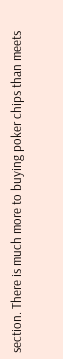section. There is much more to buying poker chips than meets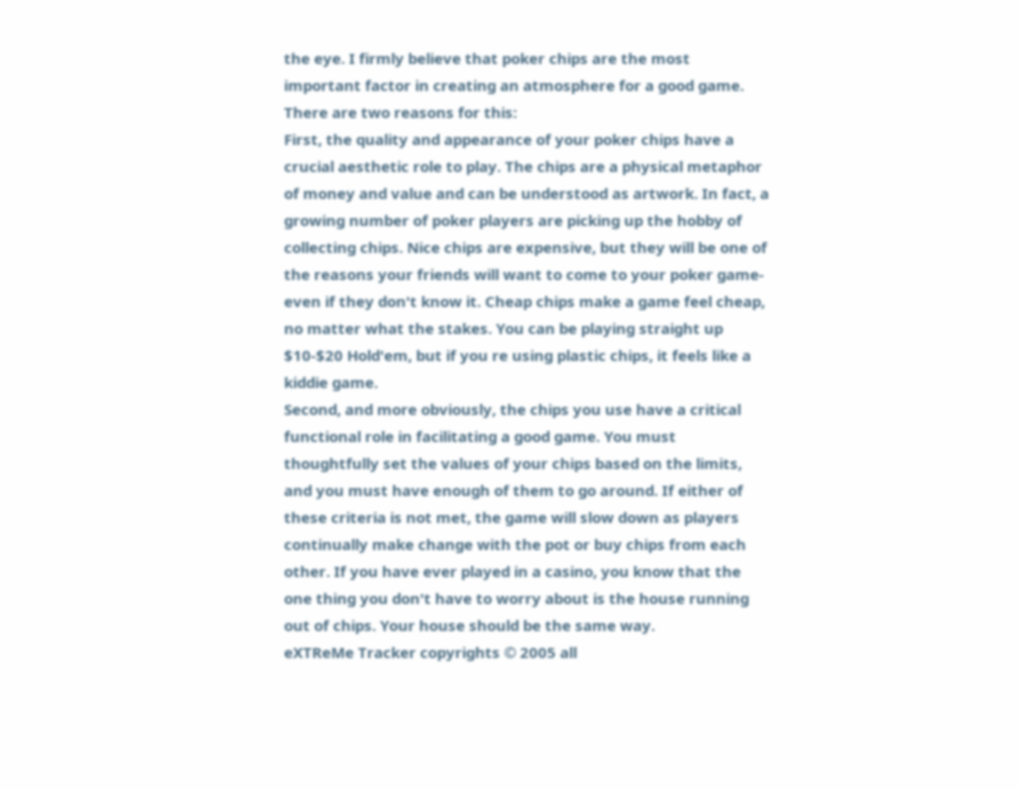the eye. I firmly believe that poker chips are the most important factor in creating an atmosphere for a good game. There are two reasons for this:
First, the quality and appearance of your poker chips have a crucial aesthetic role to play. The chips are a physical metaphor of money and value and can be understood as artwork. In fact, a growing number of poker players are picking up the hobby of collecting chips. Nice chips are expensive, but they will be one of the reasons your friends will want to come to your poker game-even if they don't know it. Cheap chips make a game feel cheap, no matter what the stakes. You can be playing straight up $10-$20 Hold'em, but if you re using plastic chips, it feels like a kiddie game.
Second, and more obviously, the chips you use have a critical functional role in facilitating a good game. You must thoughtfully set the values of your chips based on the limits, and you must have enough of them to go around. If either of these criteria is not met, the game will slow down as players continually make change with the pot or buy chips from each other. If you have ever played in a casino, you know that the one thing you don't have to worry about is the house running out of chips. Your house should be the same way.
eXTReMe Tracker copyrights © 2005 all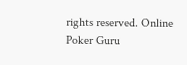rights reserved. Online Poker Guru